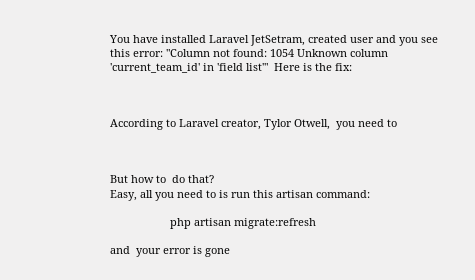You have installed Laravel JetSetram, created user and you see this error: "Column not found: 1054 Unknown column 'current_team_id' in 'field list'"  Here is the fix:



According to Laravel creator, Tylor Otwell,  you need to



But how to  do that?
Easy, all you need to is run this artisan command:

                    php artisan migrate:refresh

and  your error is gone